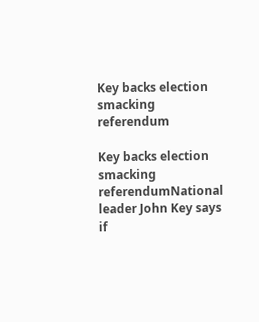Key backs election smacking referendum

Key backs election smacking referendumNational leader John Key says if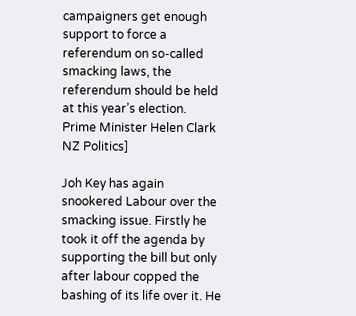campaigners get enough support to force a referendum on so-called smacking laws, the referendum should be held at this year’s election.
Prime Minister Helen Clark NZ Politics]

Joh Key has again snookered Labour over the smacking issue. Firstly he took it off the agenda by supporting the bill but only after labour copped the bashing of its life over it. He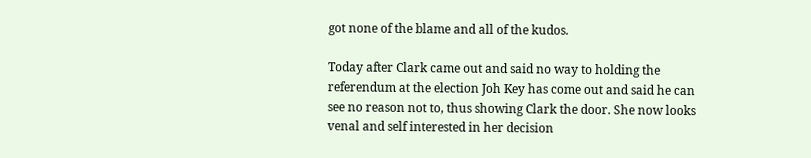got none of the blame and all of the kudos.

Today after Clark came out and said no way to holding the referendum at the election Joh Key has come out and said he can see no reason not to, thus showing Clark the door. She now looks venal and self interested in her decision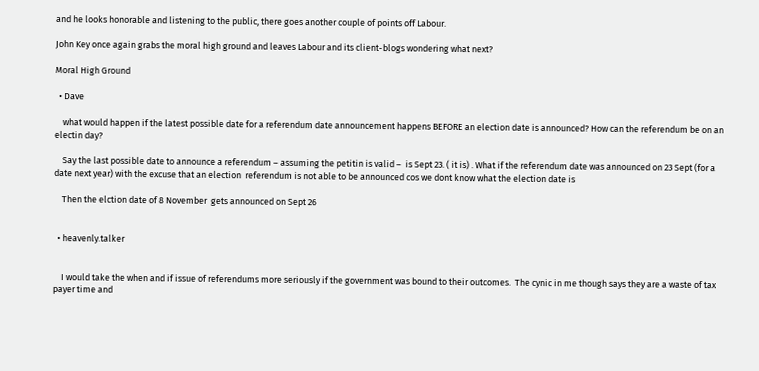and he looks honorable and listening to the public, there goes another couple of points off Labour.

John Key once again grabs the moral high ground and leaves Labour and its client-blogs wondering what next?

Moral High Ground

  • Dave

    what would happen if the latest possible date for a referendum date announcement happens BEFORE an election date is announced? How can the referendum be on an  electin day?

    Say the last possible date to announce a referendum – assuming the petitin is valid –  is Sept 23. ( it is) . What if the referendum date was announced on 23 Sept (for a date next year) with the excuse that an election  referendum is not able to be announced cos we dont know what the election date is

    Then the elction date of 8 November  gets announced on Sept 26


  • heavenly.talker


    I would take the when and if issue of referendums more seriously if the government was bound to their outcomes.  The cynic in me though says they are a waste of tax payer time and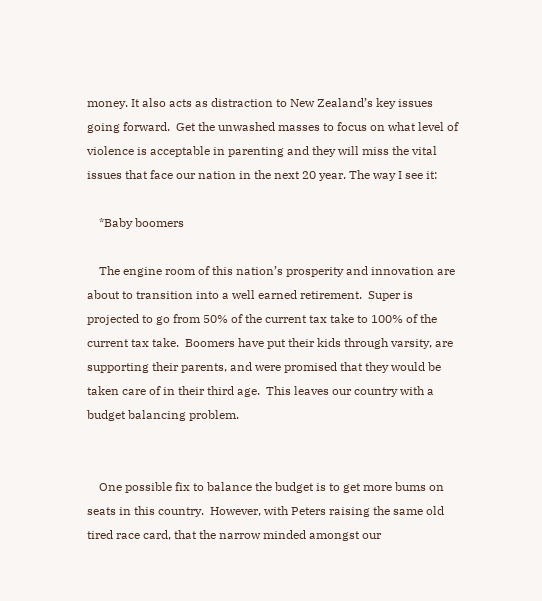money. It also acts as distraction to New Zealand’s key issues going forward.  Get the unwashed masses to focus on what level of violence is acceptable in parenting and they will miss the vital issues that face our nation in the next 20 year. The way I see it:

    *Baby boomers

    The engine room of this nation’s prosperity and innovation are about to transition into a well earned retirement.  Super is projected to go from 50% of the current tax take to 100% of the current tax take.  Boomers have put their kids through varsity, are supporting their parents, and were promised that they would be taken care of in their third age.  This leaves our country with a budget balancing problem.


    One possible fix to balance the budget is to get more bums on seats in this country.  However, with Peters raising the same old tired race card, that the narrow minded amongst our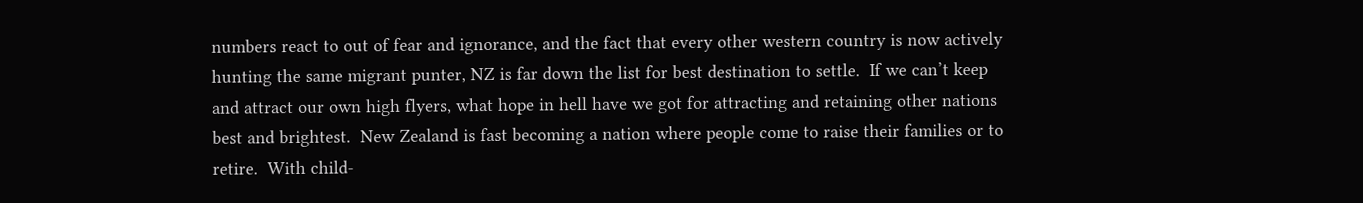numbers react to out of fear and ignorance, and the fact that every other western country is now actively hunting the same migrant punter, NZ is far down the list for best destination to settle.  If we can’t keep and attract our own high flyers, what hope in hell have we got for attracting and retaining other nations best and brightest.  New Zealand is fast becoming a nation where people come to raise their families or to retire.  With child-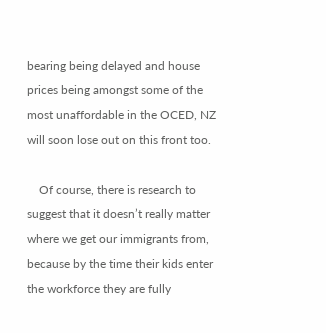bearing being delayed and house prices being amongst some of the most unaffordable in the OCED, NZ will soon lose out on this front too.

    Of course, there is research to suggest that it doesn’t really matter where we get our immigrants from, because by the time their kids enter the workforce they are fully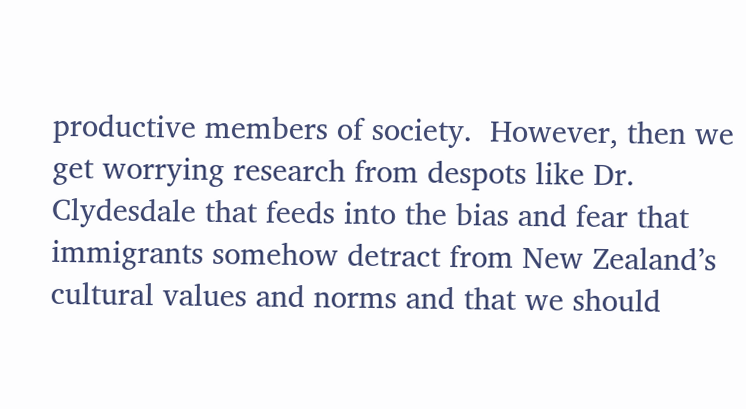productive members of society.  However, then we get worrying research from despots like Dr. Clydesdale that feeds into the bias and fear that immigrants somehow detract from New Zealand’s cultural values and norms and that we should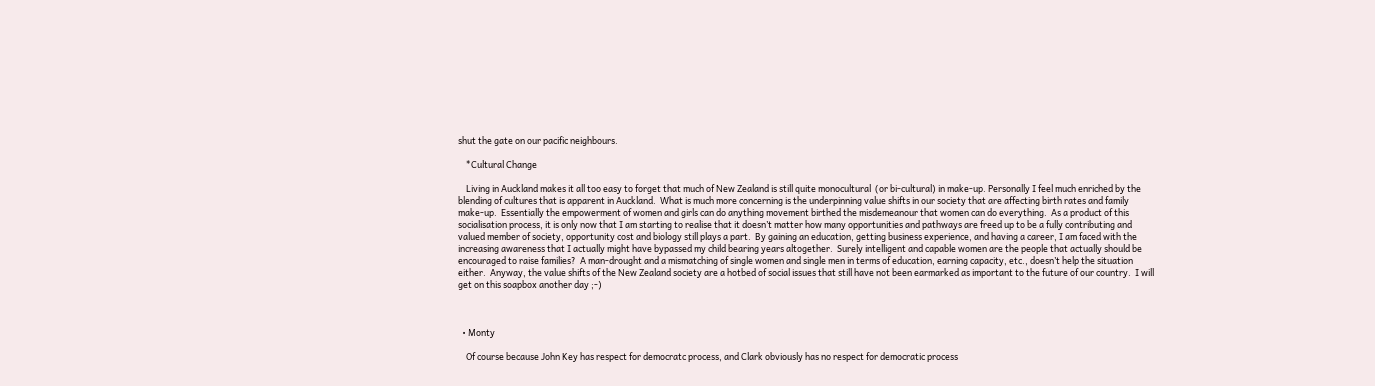shut the gate on our pacific neighbours.

    *Cultural Change

    Living in Auckland makes it all too easy to forget that much of New Zealand is still quite monocultural  (or bi-cultural) in make-up. Personally I feel much enriched by the blending of cultures that is apparent in Auckland.  What is much more concerning is the underpinning value shifts in our society that are affecting birth rates and family make-up.  Essentially the empowerment of women and girls can do anything movement birthed the misdemeanour that women can do everything.  As a product of this socialisation process, it is only now that I am starting to realise that it doesn’t matter how many opportunities and pathways are freed up to be a fully contributing and valued member of society, opportunity cost and biology still plays a part.  By gaining an education, getting business experience, and having a career, I am faced with the increasing awareness that I actually might have bypassed my child bearing years altogether.  Surely intelligent and capable women are the people that actually should be encouraged to raise families?  A man-drought and a mismatching of single women and single men in terms of education, earning capacity, etc., doesn’t help the situation either.  Anyway, the value shifts of the New Zealand society are a hotbed of social issues that still have not been earmarked as important to the future of our country.  I will get on this soapbox another day ;-)



  • Monty

    Of course because John Key has respect for democratc process, and Clark obviously has no respect for democratic process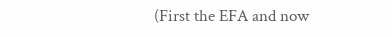(First the EFA and now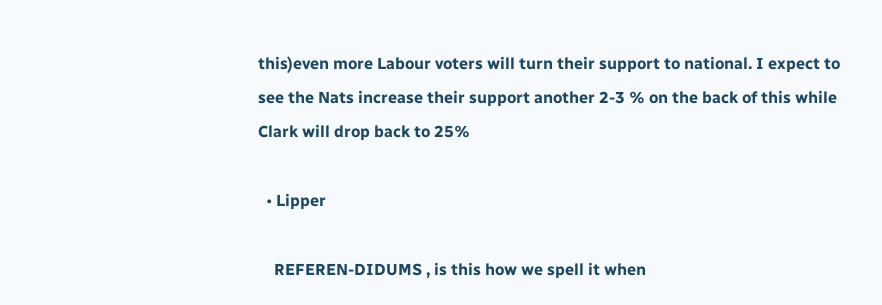this)even more Labour voters will turn their support to national. I expect to see the Nats increase their support another 2-3 % on the back of this while Clark will drop back to 25%

  • Lipper

    REFEREN-DIDUMS , is this how we spell it when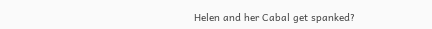Helen and her Cabal get spanked?